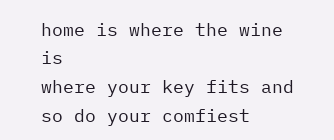home is where the wine is
where your key fits and so do your comfiest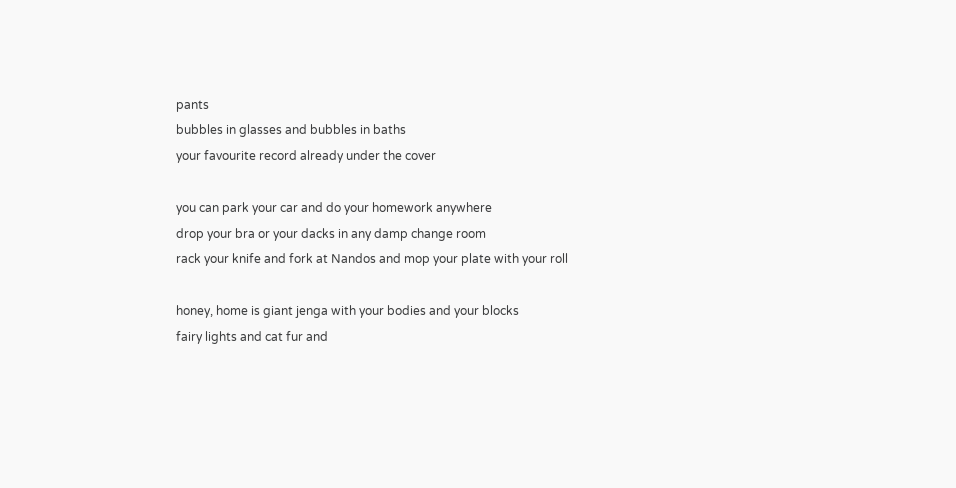pants
bubbles in glasses and bubbles in baths
your favourite record already under the cover

you can park your car and do your homework anywhere
drop your bra or your dacks in any damp change room
rack your knife and fork at Nandos and mop your plate with your roll

honey, home is giant jenga with your bodies and your blocks
fairy lights and cat fur and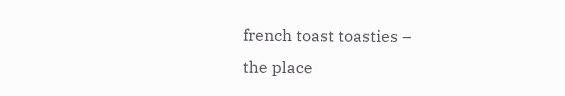french toast toasties –
the place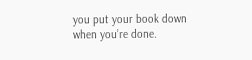you put your book down when you’re done.